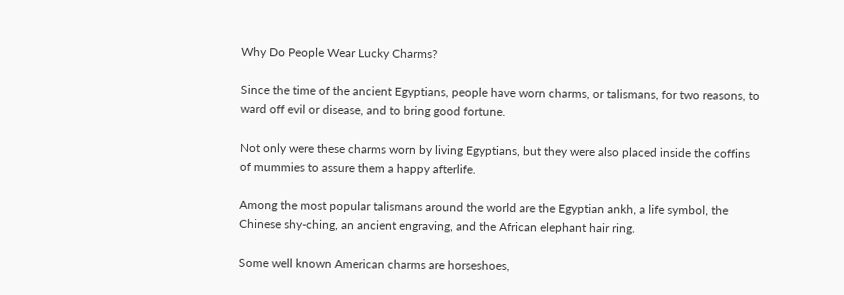Why Do People Wear Lucky Charms?

Since the time of the ancient Egyptians, people have worn charms, or talismans, for two reasons, to ward off evil or disease, and to bring good fortune.

Not only were these charms worn by living Egyptians, but they were also placed inside the coffins of mummies to assure them a happy afterlife.

Among the most popular talismans around the world are the Egyptian ankh, a life symbol, the Chinese shy-ching, an ancient engraving, and the African elephant hair ring.

Some well known American charms are horseshoes,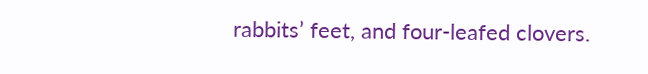rabbits’ feet, and four-leafed clovers.